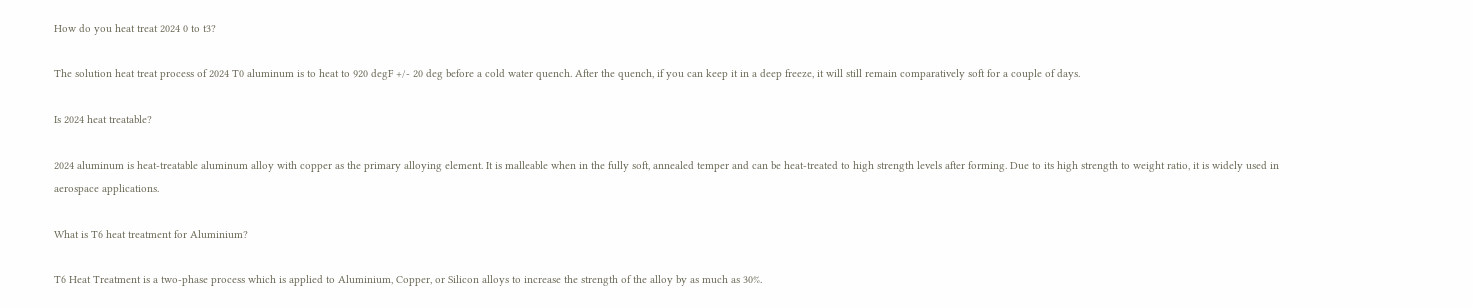How do you heat treat 2024 0 to t3?

The solution heat treat process of 2024 T0 aluminum is to heat to 920 degF +/- 20 deg before a cold water quench. After the quench, if you can keep it in a deep freeze, it will still remain comparatively soft for a couple of days.

Is 2024 heat treatable?

2024 aluminum is heat-treatable aluminum alloy with copper as the primary alloying element. It is malleable when in the fully soft, annealed temper and can be heat-treated to high strength levels after forming. Due to its high strength to weight ratio, it is widely used in aerospace applications.

What is T6 heat treatment for Aluminium?

T6 Heat Treatment is a two-phase process which is applied to Aluminium, Copper, or Silicon alloys to increase the strength of the alloy by as much as 30%.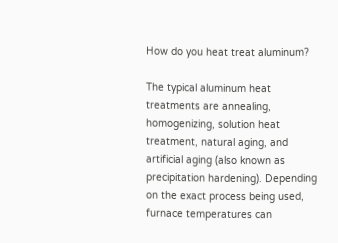How do you heat treat aluminum?

The typical aluminum heat treatments are annealing, homogenizing, solution heat treatment, natural aging, and artificial aging (also known as precipitation hardening). Depending on the exact process being used, furnace temperatures can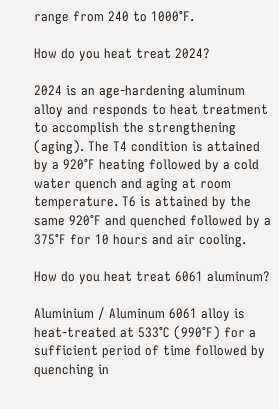range from 240 to 1000°F.

How do you heat treat 2024?

2024 is an age-hardening aluminum alloy and responds to heat treatment to accomplish the strengthening (aging). The T4 condition is attained by a 920°F heating followed by a cold water quench and aging at room temperature. T6 is attained by the same 920°F and quenched followed by a 375°F for 10 hours and air cooling.

How do you heat treat 6061 aluminum?

Aluminium / Aluminum 6061 alloy is heat-treated at 533°C (990°F) for a sufficient period of time followed by quenching in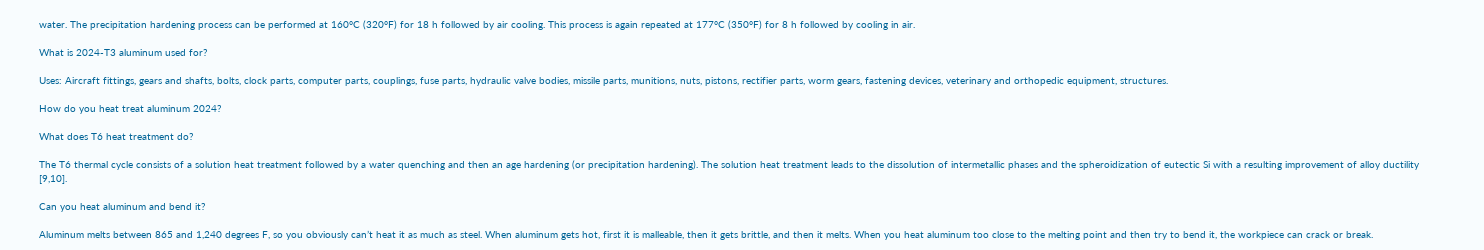water. The precipitation hardening process can be performed at 160°C (320°F) for 18 h followed by air cooling. This process is again repeated at 177°C (350°F) for 8 h followed by cooling in air.

What is 2024-T3 aluminum used for?

Uses: Aircraft fittings, gears and shafts, bolts, clock parts, computer parts, couplings, fuse parts, hydraulic valve bodies, missile parts, munitions, nuts, pistons, rectifier parts, worm gears, fastening devices, veterinary and orthopedic equipment, structures.

How do you heat treat aluminum 2024?

What does T6 heat treatment do?

The T6 thermal cycle consists of a solution heat treatment followed by a water quenching and then an age hardening (or precipitation hardening). The solution heat treatment leads to the dissolution of intermetallic phases and the spheroidization of eutectic Si with a resulting improvement of alloy ductility [9,10].

Can you heat aluminum and bend it?

Aluminum melts between 865 and 1,240 degrees F, so you obviously can’t heat it as much as steel. When aluminum gets hot, first it is malleable, then it gets brittle, and then it melts. When you heat aluminum too close to the melting point and then try to bend it, the workpiece can crack or break.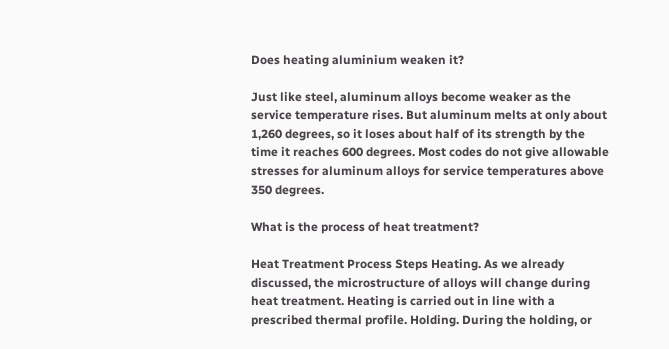Does heating aluminium weaken it?

Just like steel, aluminum alloys become weaker as the service temperature rises. But aluminum melts at only about 1,260 degrees, so it loses about half of its strength by the time it reaches 600 degrees. Most codes do not give allowable stresses for aluminum alloys for service temperatures above 350 degrees.

What is the process of heat treatment?

Heat Treatment Process Steps Heating. As we already discussed, the microstructure of alloys will change during heat treatment. Heating is carried out in line with a prescribed thermal profile. Holding. During the holding, or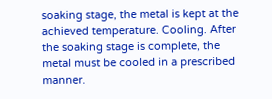soaking stage, the metal is kept at the achieved temperature. Cooling. After the soaking stage is complete, the metal must be cooled in a prescribed manner.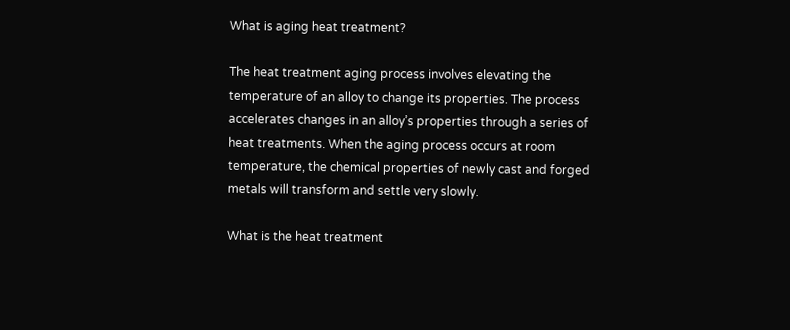What is aging heat treatment?

The heat treatment aging process involves elevating the temperature of an alloy to change its properties. The process accelerates changes in an alloy’s properties through a series of heat treatments. When the aging process occurs at room temperature, the chemical properties of newly cast and forged metals will transform and settle very slowly.

What is the heat treatment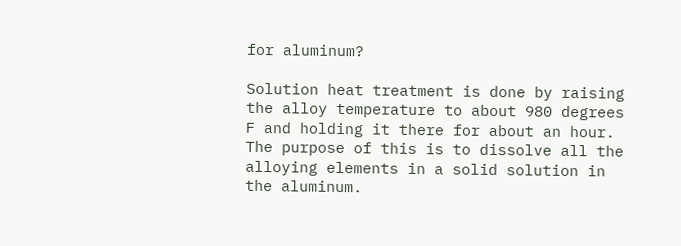for aluminum?

Solution heat treatment is done by raising the alloy temperature to about 980 degrees F and holding it there for about an hour. The purpose of this is to dissolve all the alloying elements in a solid solution in the aluminum.